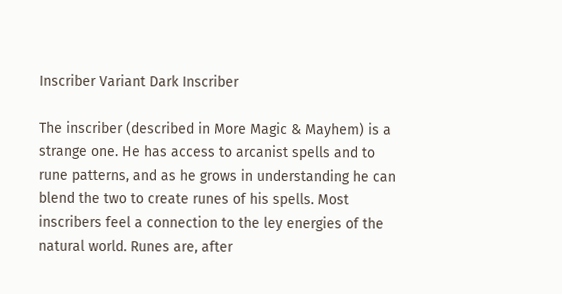Inscriber Variant Dark Inscriber

The inscriber (described in More Magic & Mayhem) is a strange one. He has access to arcanist spells and to rune patterns, and as he grows in understanding he can blend the two to create runes of his spells. Most inscribers feel a connection to the ley energies of the natural world. Runes are, after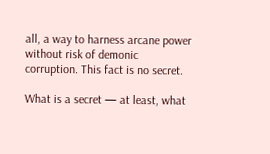all, a way to harness arcane power without risk of demonic corruption. This fact is no secret.

What is a secret — at least, what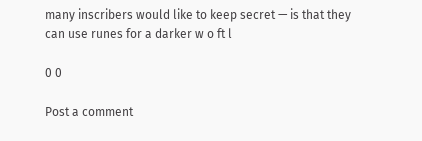many inscribers would like to keep secret — is that they can use runes for a darker w o ft l

0 0

Post a comment